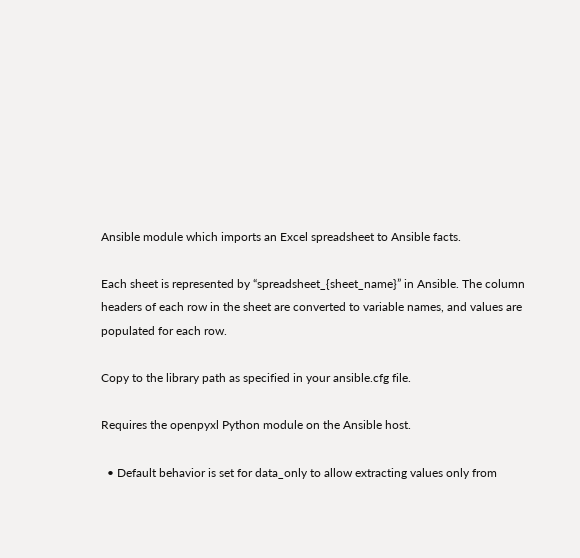Ansible module which imports an Excel spreadsheet to Ansible facts.

Each sheet is represented by “spreadsheet_{sheet_name}” in Ansible. The column headers of each row in the sheet are converted to variable names, and values are populated for each row.

Copy to the library path as specified in your ansible.cfg file.

Requires the openpyxl Python module on the Ansible host.

  • Default behavior is set for data_only to allow extracting values only from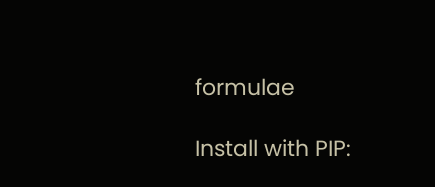formulae

Install with PIP: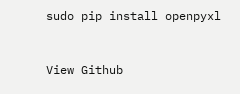sudo pip install openpyxl


View Github